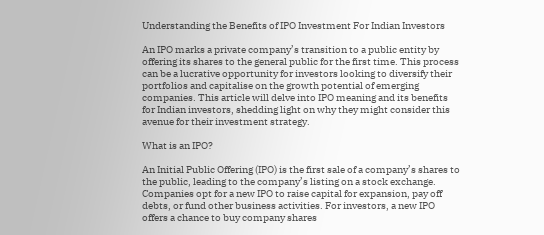Understanding the Benefits of IPO Investment For Indian Investors

An IPO marks a private company’s transition to a public entity by offering its shares to the general public for the first time. This process can be a lucrative opportunity for investors looking to diversify their portfolios and capitalise on the growth potential of emerging companies. This article will delve into IPO meaning and its benefits for Indian investors, shedding light on why they might consider this avenue for their investment strategy.

What is an IPO?

An Initial Public Offering (IPO) is the first sale of a company’s shares to the public, leading to the company’s listing on a stock exchange. Companies opt for a new IPO to raise capital for expansion, pay off debts, or fund other business activities. For investors, a new IPO offers a chance to buy company shares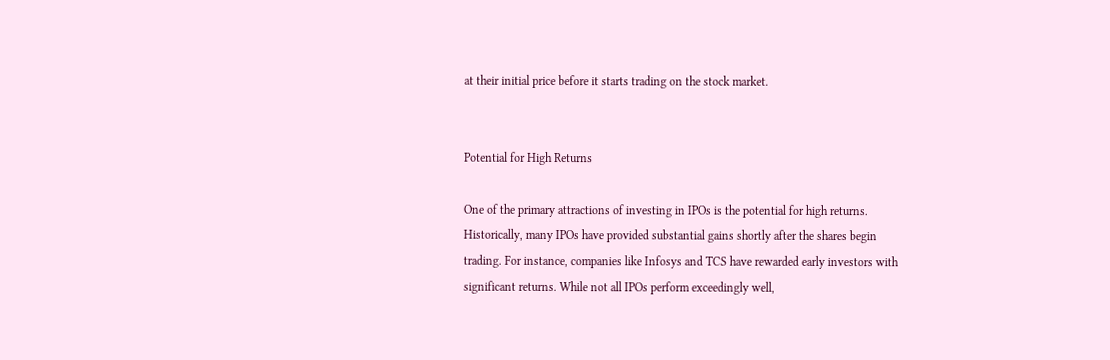at their initial price before it starts trading on the stock market.


Potential for High Returns

One of the primary attractions of investing in IPOs is the potential for high returns. Historically, many IPOs have provided substantial gains shortly after the shares begin trading. For instance, companies like Infosys and TCS have rewarded early investors with significant returns. While not all IPOs perform exceedingly well,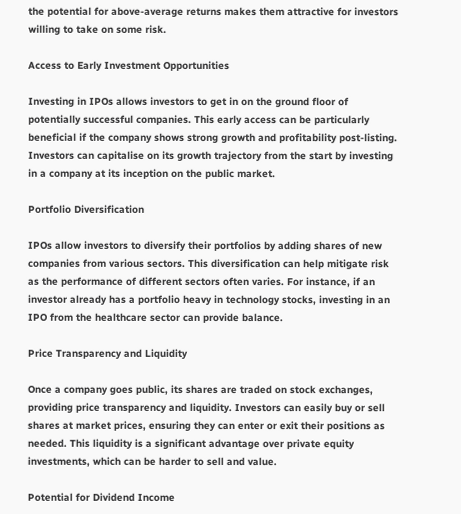the potential for above-average returns makes them attractive for investors willing to take on some risk.

Access to Early Investment Opportunities

Investing in IPOs allows investors to get in on the ground floor of potentially successful companies. This early access can be particularly beneficial if the company shows strong growth and profitability post-listing. Investors can capitalise on its growth trajectory from the start by investing in a company at its inception on the public market.

Portfolio Diversification

IPOs allow investors to diversify their portfolios by adding shares of new companies from various sectors. This diversification can help mitigate risk as the performance of different sectors often varies. For instance, if an investor already has a portfolio heavy in technology stocks, investing in an IPO from the healthcare sector can provide balance.

Price Transparency and Liquidity

Once a company goes public, its shares are traded on stock exchanges, providing price transparency and liquidity. Investors can easily buy or sell shares at market prices, ensuring they can enter or exit their positions as needed. This liquidity is a significant advantage over private equity investments, which can be harder to sell and value.

Potential for Dividend Income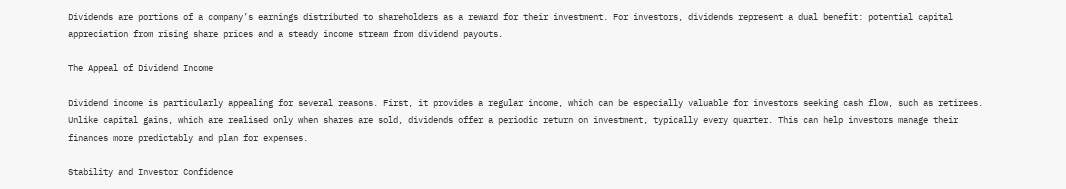Dividends are portions of a company’s earnings distributed to shareholders as a reward for their investment. For investors, dividends represent a dual benefit: potential capital appreciation from rising share prices and a steady income stream from dividend payouts.

The Appeal of Dividend Income

Dividend income is particularly appealing for several reasons. First, it provides a regular income, which can be especially valuable for investors seeking cash flow, such as retirees. Unlike capital gains, which are realised only when shares are sold, dividends offer a periodic return on investment, typically every quarter. This can help investors manage their finances more predictably and plan for expenses.

Stability and Investor Confidence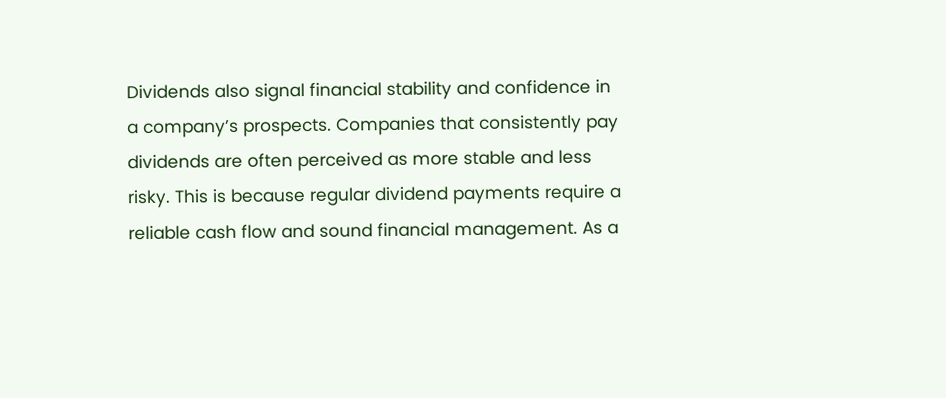Dividends also signal financial stability and confidence in a company’s prospects. Companies that consistently pay dividends are often perceived as more stable and less risky. This is because regular dividend payments require a reliable cash flow and sound financial management. As a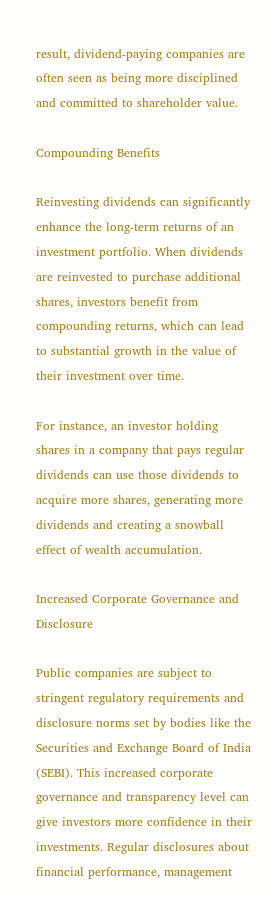result, dividend-paying companies are often seen as being more disciplined and committed to shareholder value.

Compounding Benefits

Reinvesting dividends can significantly enhance the long-term returns of an investment portfolio. When dividends are reinvested to purchase additional shares, investors benefit from compounding returns, which can lead to substantial growth in the value of their investment over time.

For instance, an investor holding shares in a company that pays regular dividends can use those dividends to acquire more shares, generating more dividends and creating a snowball effect of wealth accumulation.

Increased Corporate Governance and Disclosure

Public companies are subject to stringent regulatory requirements and disclosure norms set by bodies like the Securities and Exchange Board of India (SEBI). This increased corporate governance and transparency level can give investors more confidence in their investments. Regular disclosures about financial performance, management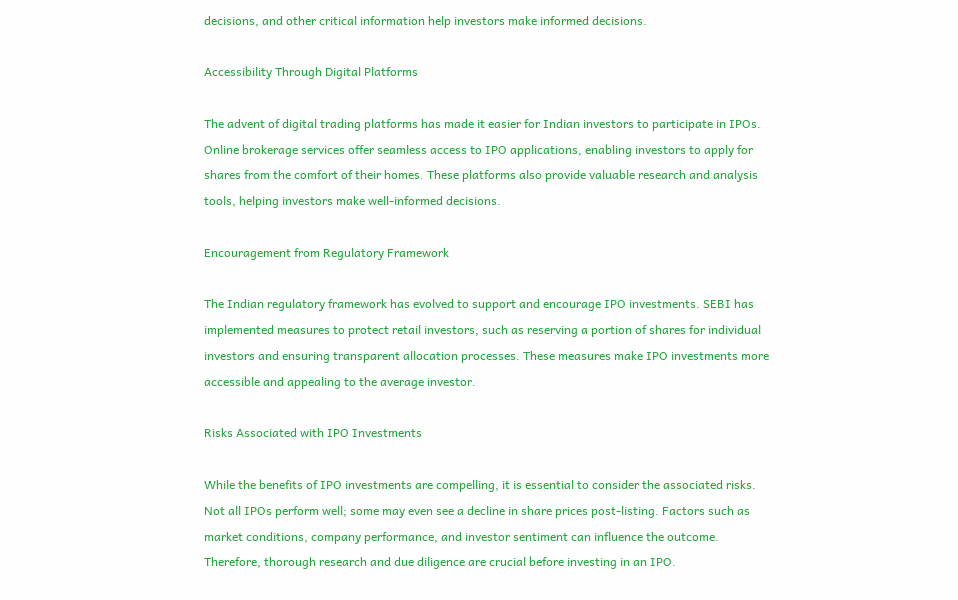decisions, and other critical information help investors make informed decisions.

Accessibility Through Digital Platforms

The advent of digital trading platforms has made it easier for Indian investors to participate in IPOs. Online brokerage services offer seamless access to IPO applications, enabling investors to apply for shares from the comfort of their homes. These platforms also provide valuable research and analysis tools, helping investors make well-informed decisions.

Encouragement from Regulatory Framework

The Indian regulatory framework has evolved to support and encourage IPO investments. SEBI has implemented measures to protect retail investors, such as reserving a portion of shares for individual investors and ensuring transparent allocation processes. These measures make IPO investments more accessible and appealing to the average investor.

Risks Associated with IPO Investments

While the benefits of IPO investments are compelling, it is essential to consider the associated risks. Not all IPOs perform well; some may even see a decline in share prices post-listing. Factors such as market conditions, company performance, and investor sentiment can influence the outcome. Therefore, thorough research and due diligence are crucial before investing in an IPO.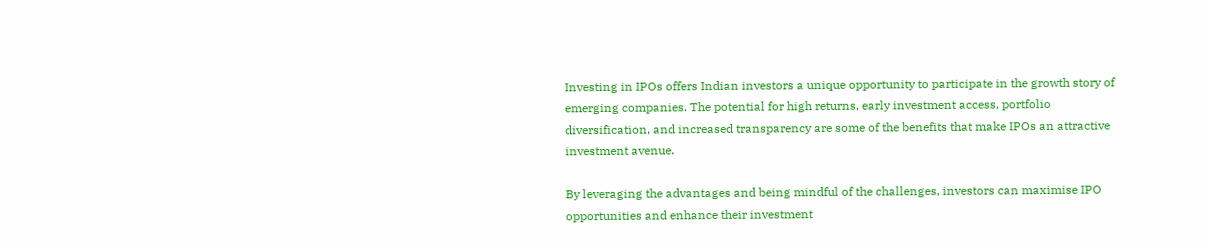Investing in IPOs offers Indian investors a unique opportunity to participate in the growth story of emerging companies. The potential for high returns, early investment access, portfolio diversification, and increased transparency are some of the benefits that make IPOs an attractive investment avenue.

By leveraging the advantages and being mindful of the challenges, investors can maximise IPO opportunities and enhance their investment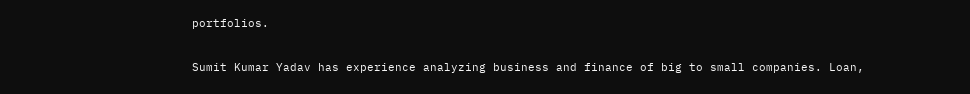portfolios.

Sumit Kumar Yadav has experience analyzing business and finance of big to small companies. Loan,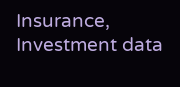Insurance, Investment data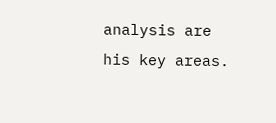analysis are his key areas.